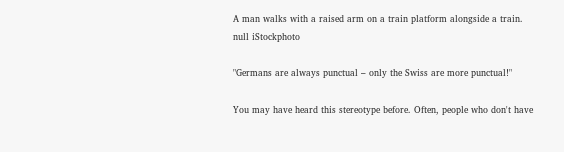A man walks with a raised arm on a train platform alongside a train.
null iStockphoto

"Germans are always punctual – only the Swiss are more punctual!"

You may have heard this stereotype before. Often, people who don't have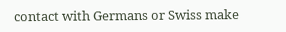contact with Germans or Swiss make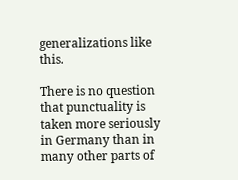generalizations like this.

There is no question that punctuality is taken more seriously in Germany than in many other parts of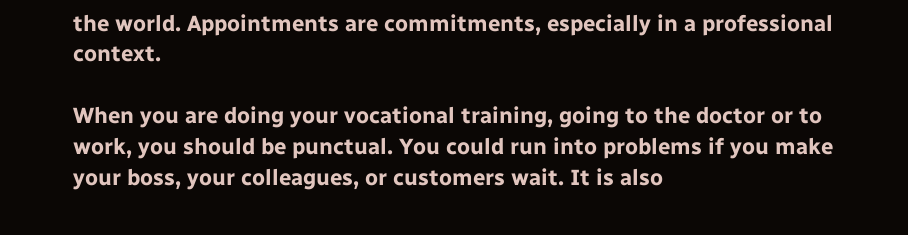the world. Appointments are commitments, especially in a professional context.

When you are doing your vocational training, going to the doctor or to work, you should be punctual. You could run into problems if you make your boss, your colleagues, or customers wait. It is also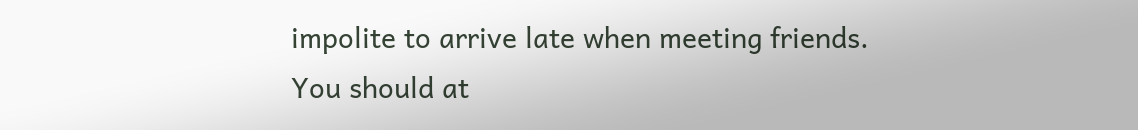impolite to arrive late when meeting friends. You should at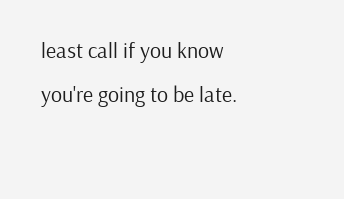least call if you know you're going to be late.